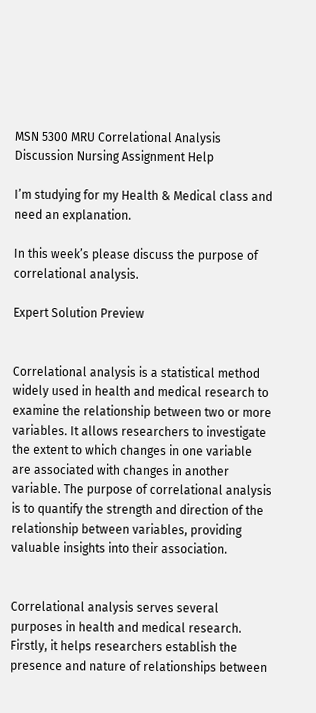MSN 5300 MRU Correlational Analysis Discussion Nursing Assignment Help

I’m studying for my Health & Medical class and need an explanation.

In this week’s please discuss the purpose of correlational analysis.

Expert Solution Preview


Correlational analysis is a statistical method widely used in health and medical research to examine the relationship between two or more variables. It allows researchers to investigate the extent to which changes in one variable are associated with changes in another variable. The purpose of correlational analysis is to quantify the strength and direction of the relationship between variables, providing valuable insights into their association.


Correlational analysis serves several purposes in health and medical research. Firstly, it helps researchers establish the presence and nature of relationships between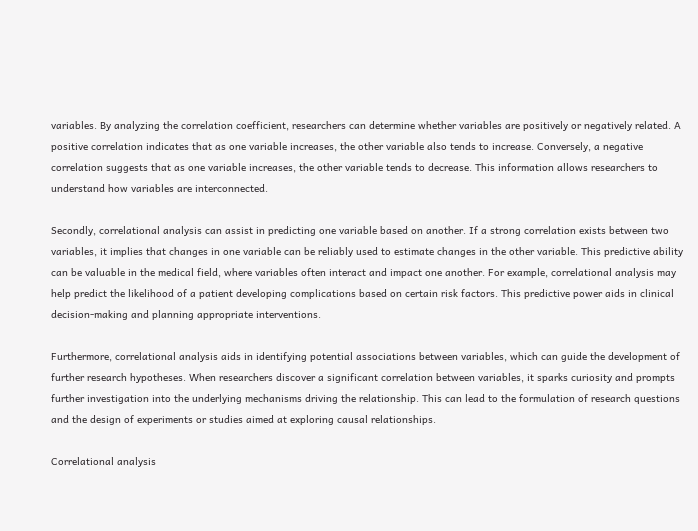variables. By analyzing the correlation coefficient, researchers can determine whether variables are positively or negatively related. A positive correlation indicates that as one variable increases, the other variable also tends to increase. Conversely, a negative correlation suggests that as one variable increases, the other variable tends to decrease. This information allows researchers to understand how variables are interconnected.

Secondly, correlational analysis can assist in predicting one variable based on another. If a strong correlation exists between two variables, it implies that changes in one variable can be reliably used to estimate changes in the other variable. This predictive ability can be valuable in the medical field, where variables often interact and impact one another. For example, correlational analysis may help predict the likelihood of a patient developing complications based on certain risk factors. This predictive power aids in clinical decision-making and planning appropriate interventions.

Furthermore, correlational analysis aids in identifying potential associations between variables, which can guide the development of further research hypotheses. When researchers discover a significant correlation between variables, it sparks curiosity and prompts further investigation into the underlying mechanisms driving the relationship. This can lead to the formulation of research questions and the design of experiments or studies aimed at exploring causal relationships.

Correlational analysis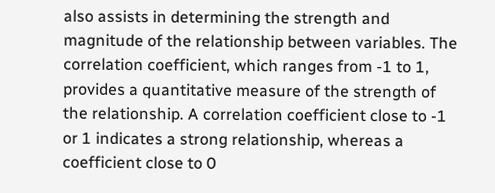also assists in determining the strength and magnitude of the relationship between variables. The correlation coefficient, which ranges from -1 to 1, provides a quantitative measure of the strength of the relationship. A correlation coefficient close to -1 or 1 indicates a strong relationship, whereas a coefficient close to 0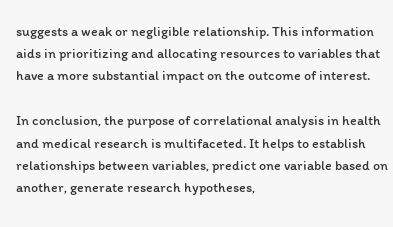suggests a weak or negligible relationship. This information aids in prioritizing and allocating resources to variables that have a more substantial impact on the outcome of interest.

In conclusion, the purpose of correlational analysis in health and medical research is multifaceted. It helps to establish relationships between variables, predict one variable based on another, generate research hypotheses,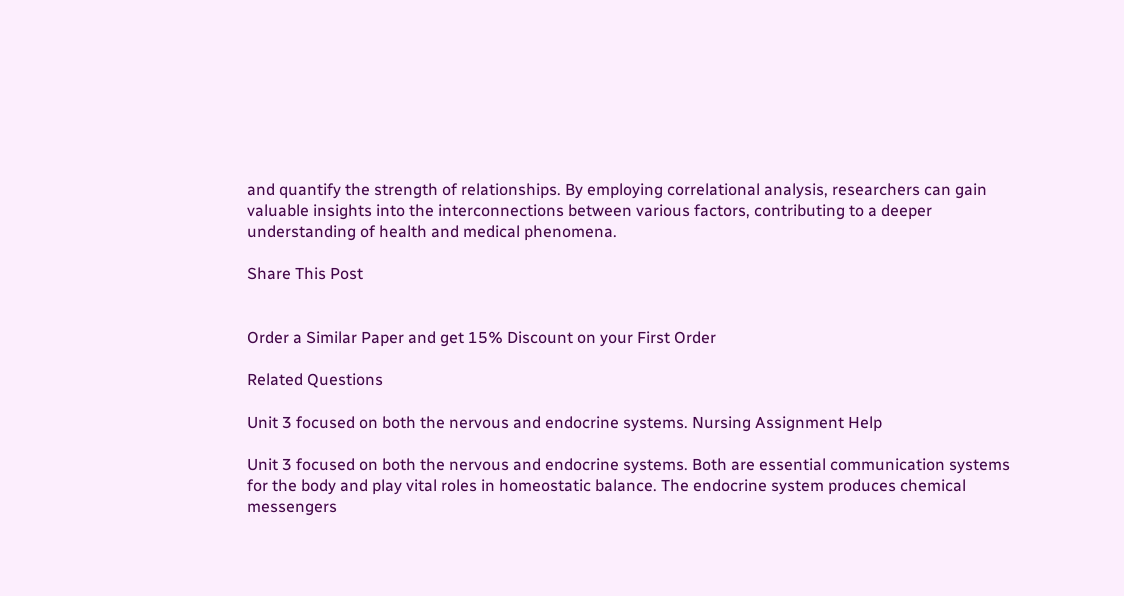and quantify the strength of relationships. By employing correlational analysis, researchers can gain valuable insights into the interconnections between various factors, contributing to a deeper understanding of health and medical phenomena.

Share This Post


Order a Similar Paper and get 15% Discount on your First Order

Related Questions

Unit 3 focused on both the nervous and endocrine systems. Nursing Assignment Help

Unit 3 focused on both the nervous and endocrine systems. Both are essential communication systems for the body and play vital roles in homeostatic balance. The endocrine system produces chemical messengers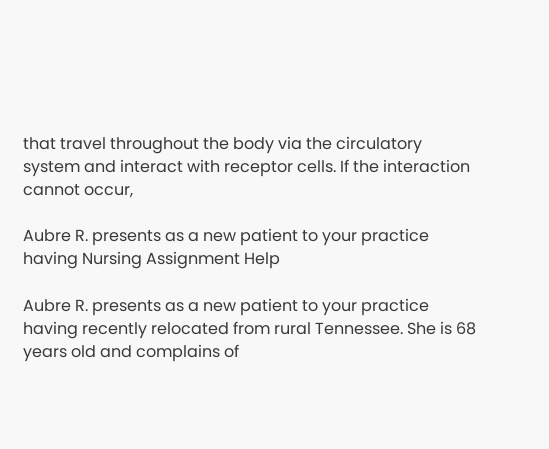that travel throughout the body via the circulatory system and interact with receptor cells. If the interaction cannot occur,

Aubre R. presents as a new patient to your practice having Nursing Assignment Help

Aubre R. presents as a new patient to your practice having recently relocated from rural Tennessee. She is 68 years old and complains of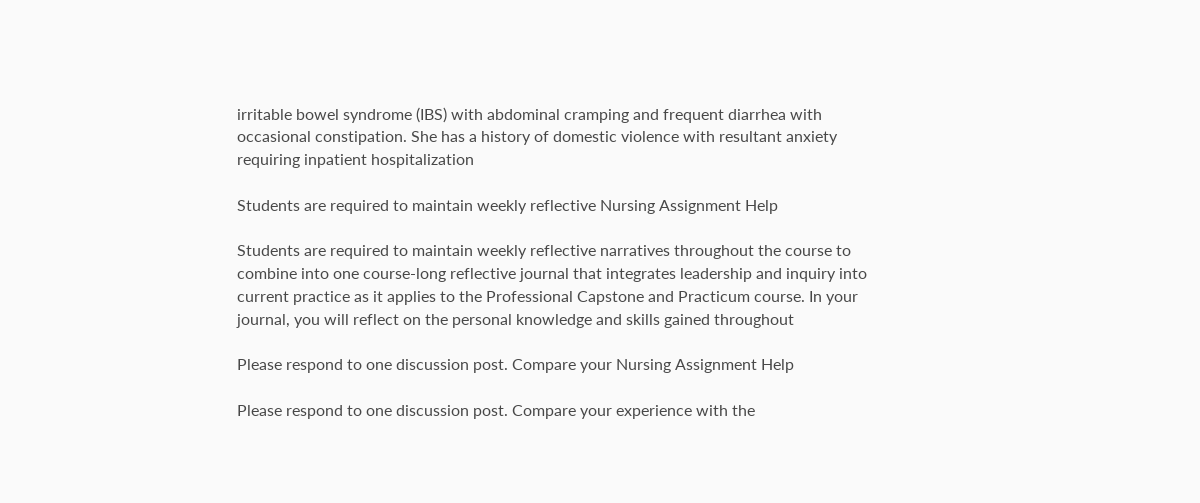irritable bowel syndrome (IBS) with abdominal cramping and frequent diarrhea with occasional constipation. She has a history of domestic violence with resultant anxiety requiring inpatient hospitalization

Students are required to maintain weekly reflective Nursing Assignment Help

Students are required to maintain weekly reflective narratives throughout the course to combine into one course-long reflective journal that integrates leadership and inquiry into current practice as it applies to the Professional Capstone and Practicum course. In your journal, you will reflect on the personal knowledge and skills gained throughout

Please respond to one discussion post. Compare your Nursing Assignment Help

Please respond to one discussion post. Compare your experience with the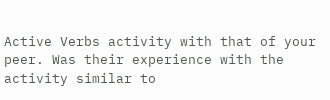Active Verbs activity with that of your peer. Was their experience with the activity similar to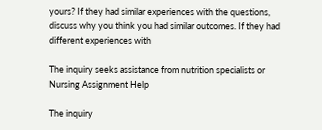yours? If they had similar experiences with the questions, discuss why you think you had similar outcomes. If they had different experiences with

The inquiry seeks assistance from nutrition specialists or Nursing Assignment Help

The inquiry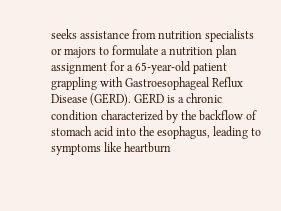seeks assistance from nutrition specialists or majors to formulate a nutrition plan assignment for a 65-year-old patient grappling with Gastroesophageal Reflux Disease (GERD). GERD is a chronic condition characterized by the backflow of stomach acid into the esophagus, leading to symptoms like heartburn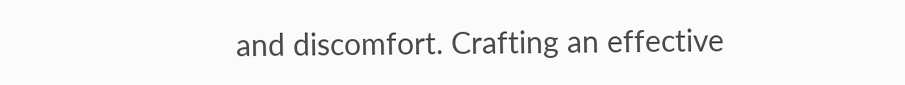and discomfort. Crafting an effective